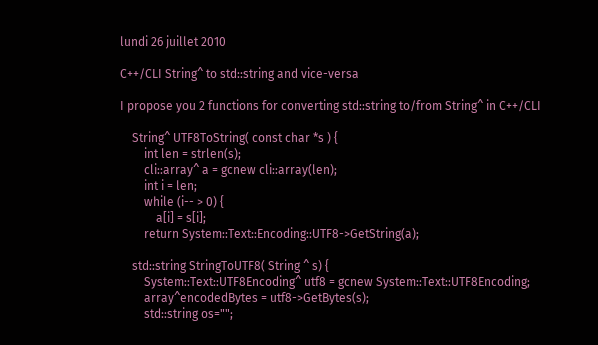lundi 26 juillet 2010

C++/CLI String^ to std::string and vice-versa

I propose you 2 functions for converting std::string to/from String^ in C++/CLI

    String^ UTF8ToString( const char *s ) {
        int len = strlen(s);
        cli::array^ a = gcnew cli::array(len);
        int i = len;
        while (i-- > 0) {
            a[i] = s[i];
        return System::Text::Encoding::UTF8->GetString(a);

    std::string StringToUTF8( String ^ s) {
        System::Text::UTF8Encoding^ utf8 = gcnew System::Text::UTF8Encoding;
        array^encodedBytes = utf8->GetBytes(s);
        std::string os="";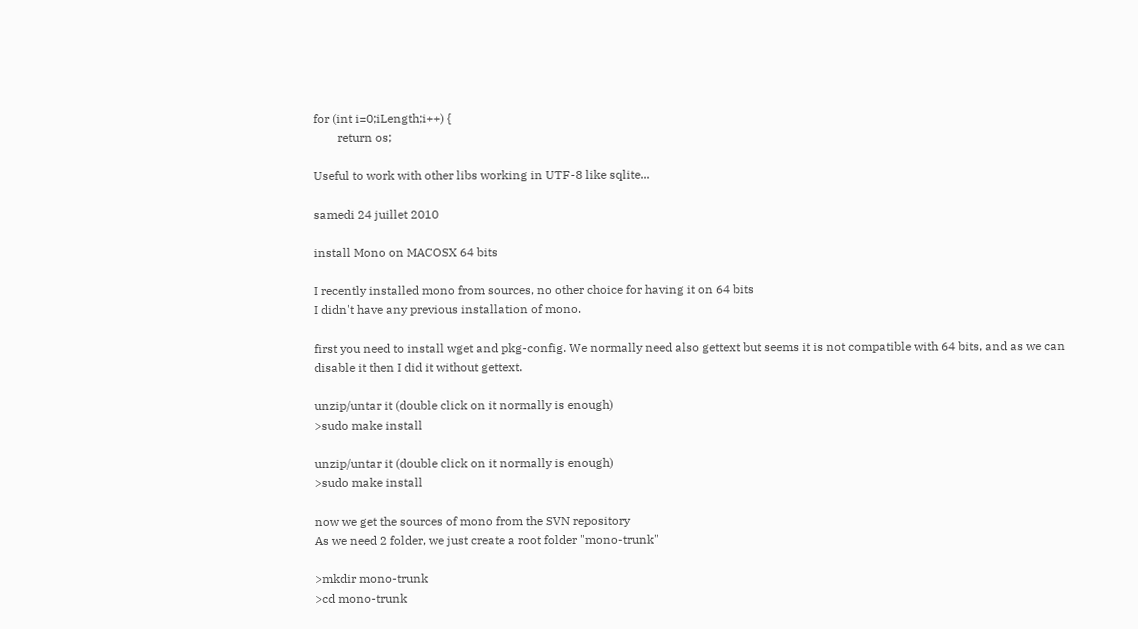for (int i=0;iLength;i++) {
        return os;

Useful to work with other libs working in UTF-8 like sqlite...

samedi 24 juillet 2010

install Mono on MACOSX 64 bits

I recently installed mono from sources, no other choice for having it on 64 bits
I didn't have any previous installation of mono.

first you need to install wget and pkg-config. We normally need also gettext but seems it is not compatible with 64 bits, and as we can disable it then I did it without gettext.

unzip/untar it (double click on it normally is enough)
>sudo make install

unzip/untar it (double click on it normally is enough)
>sudo make install

now we get the sources of mono from the SVN repository
As we need 2 folder, we just create a root folder "mono-trunk"

>mkdir mono-trunk
>cd mono-trunk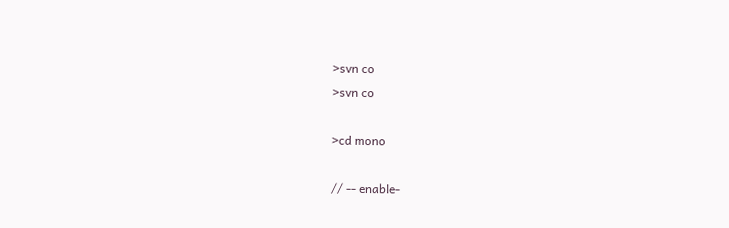>svn co
>svn co

>cd mono

// -- enable-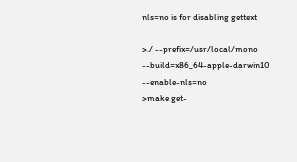nls=no is for disabling gettext

>./ --prefix=/usr/local/mono --build=x86_64-apple-darwin10 --enable-nls=no
>make get-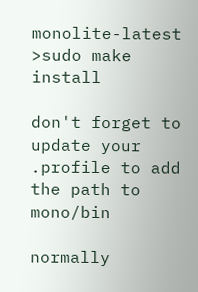monolite-latest
>sudo make install

don't forget to update your .profile to add the path to mono/bin

normally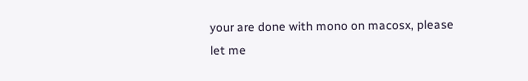your are done with mono on macosx, please let me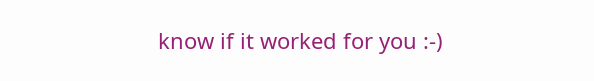know if it worked for you :-)